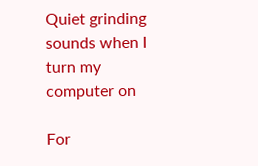Quiet grinding sounds when I turn my computer on

For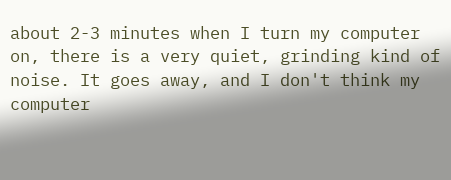about 2-3 minutes when I turn my computer on, there is a very quiet, grinding kind of noise. It goes away, and I don't think my computer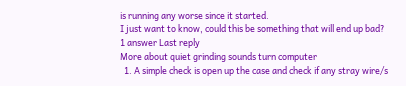is running any worse since it started.
I just want to know, could this be something that will end up bad?
1 answer Last reply
More about quiet grinding sounds turn computer
  1. A simple check is open up the case and check if any stray wire/s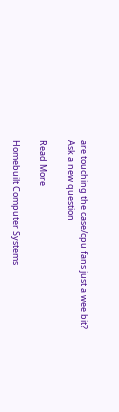are touching the case/cpu fans just a wee bit?
Ask a new question

Read More

Homebuilt Computer Systems